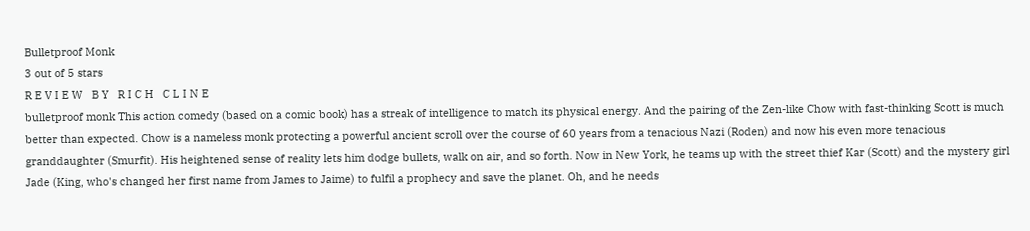Bulletproof Monk
3 out of 5 stars
R E V I E W   B Y   R I C H   C L I N E
bulletproof monk This action comedy (based on a comic book) has a streak of intelligence to match its physical energy. And the pairing of the Zen-like Chow with fast-thinking Scott is much better than expected. Chow is a nameless monk protecting a powerful ancient scroll over the course of 60 years from a tenacious Nazi (Roden) and now his even more tenacious granddaughter (Smurfit). His heightened sense of reality lets him dodge bullets, walk on air, and so forth. Now in New York, he teams up with the street thief Kar (Scott) and the mystery girl Jade (King, who's changed her first name from James to Jaime) to fulfil a prophecy and save the planet. Oh, and he needs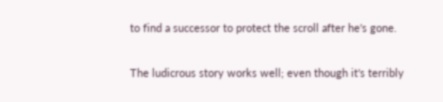to find a successor to protect the scroll after he's gone.

The ludicrous story works well; even though it's terribly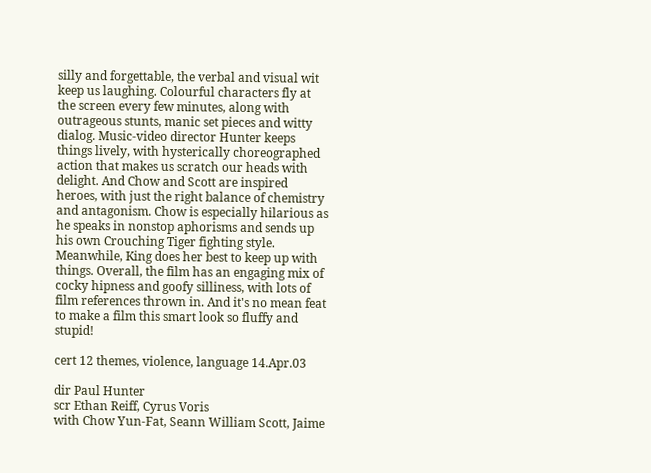silly and forgettable, the verbal and visual wit keep us laughing. Colourful characters fly at the screen every few minutes, along with outrageous stunts, manic set pieces and witty dialog. Music-video director Hunter keeps things lively, with hysterically choreographed action that makes us scratch our heads with delight. And Chow and Scott are inspired heroes, with just the right balance of chemistry and antagonism. Chow is especially hilarious as he speaks in nonstop aphorisms and sends up his own Crouching Tiger fighting style. Meanwhile, King does her best to keep up with things. Overall, the film has an engaging mix of cocky hipness and goofy silliness, with lots of film references thrown in. And it's no mean feat to make a film this smart look so fluffy and stupid!

cert 12 themes, violence, language 14.Apr.03

dir Paul Hunter
scr Ethan Reiff, Cyrus Voris
with Chow Yun-Fat, Seann William Scott, Jaime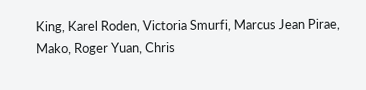King, Karel Roden, Victoria Smurfi, Marcus Jean Pirae, Mako, Roger Yuan, Chris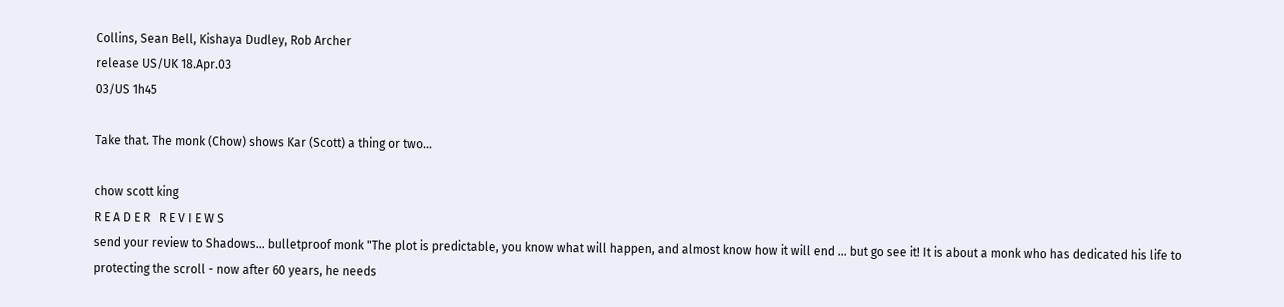Collins, Sean Bell, Kishaya Dudley, Rob Archer
release US/UK 18.Apr.03
03/US 1h45

Take that. The monk (Chow) shows Kar (Scott) a thing or two...

chow scott king
R E A D E R   R E V I E W S
send your review to Shadows... bulletproof monk "The plot is predictable, you know what will happen, and almost know how it will end ... but go see it! It is about a monk who has dedicated his life to protecting the scroll - now after 60 years, he needs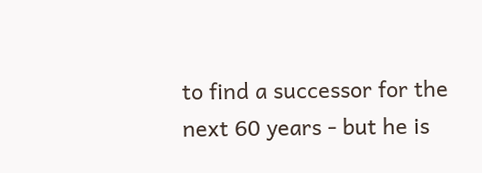to find a successor for the next 60 years - but he is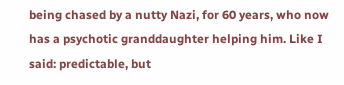being chased by a nutty Nazi, for 60 years, who now has a psychotic granddaughter helping him. Like I said: predictable, but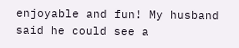enjoyable and fun! My husband said he could see a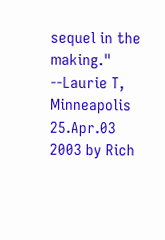sequel in the making." --Laurie T, Minneapolis 25.Apr.03
2003 by Rich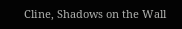Cline, Shadows on the Wall